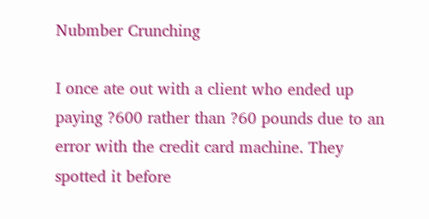Nubmber Crunching

I once ate out with a client who ended up paying ?600 rather than ?60 pounds due to an error with the credit card machine. They spotted it before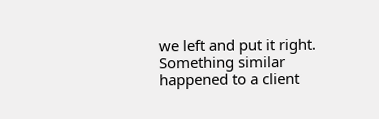we left and put it right. Something similar happened to a client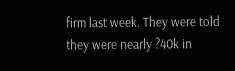firm last week. They were told they were nearly ?40k in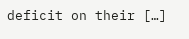deficit on their […]